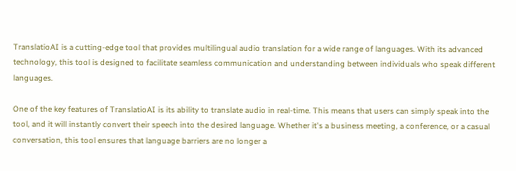TranslatioAI is a cutting-edge tool that provides multilingual audio translation for a wide range of languages. With its advanced technology, this tool is designed to facilitate seamless communication and understanding between individuals who speak different languages.

One of the key features of TranslatioAI is its ability to translate audio in real-time. This means that users can simply speak into the tool, and it will instantly convert their speech into the desired language. Whether it's a business meeting, a conference, or a casual conversation, this tool ensures that language barriers are no longer a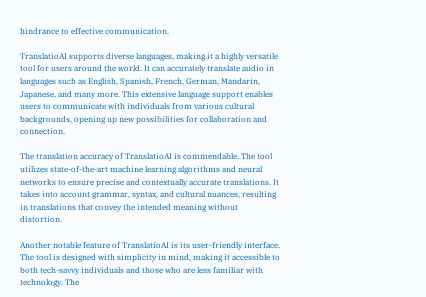hindrance to effective communication.

TranslatioAI supports diverse languages, making it a highly versatile tool for users around the world. It can accurately translate audio in languages such as English, Spanish, French, German, Mandarin, Japanese, and many more. This extensive language support enables users to communicate with individuals from various cultural backgrounds, opening up new possibilities for collaboration and connection.

The translation accuracy of TranslatioAI is commendable. The tool utilizes state-of-the-art machine learning algorithms and neural networks to ensure precise and contextually accurate translations. It takes into account grammar, syntax, and cultural nuances, resulting in translations that convey the intended meaning without distortion.

Another notable feature of TranslatioAI is its user-friendly interface. The tool is designed with simplicity in mind, making it accessible to both tech-savvy individuals and those who are less familiar with technology. The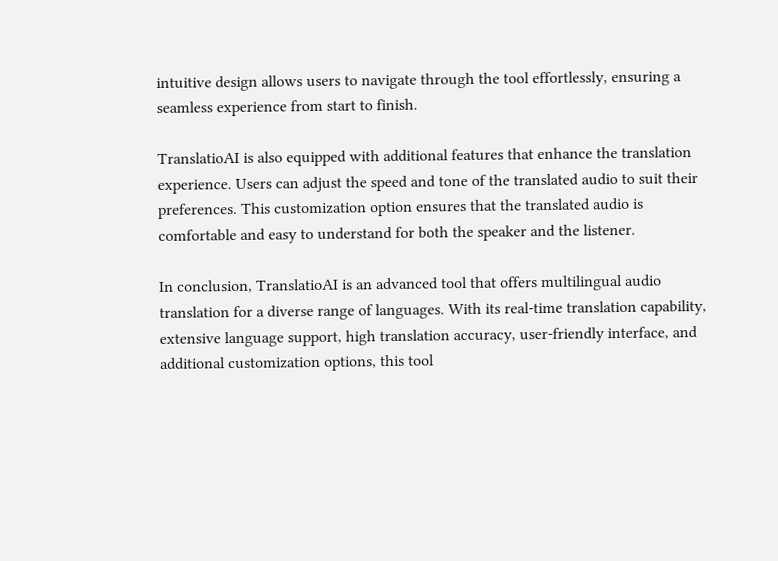intuitive design allows users to navigate through the tool effortlessly, ensuring a seamless experience from start to finish.

TranslatioAI is also equipped with additional features that enhance the translation experience. Users can adjust the speed and tone of the translated audio to suit their preferences. This customization option ensures that the translated audio is comfortable and easy to understand for both the speaker and the listener.

In conclusion, TranslatioAI is an advanced tool that offers multilingual audio translation for a diverse range of languages. With its real-time translation capability, extensive language support, high translation accuracy, user-friendly interface, and additional customization options, this tool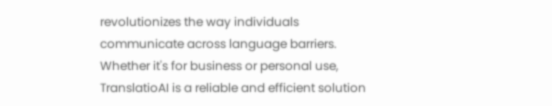revolutionizes the way individuals communicate across language barriers. Whether it's for business or personal use, TranslatioAI is a reliable and efficient solution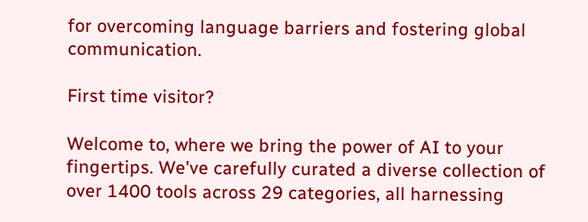for overcoming language barriers and fostering global communication.

First time visitor?

Welcome to, where we bring the power of AI to your fingertips. We've carefully curated a diverse collection of over 1400 tools across 29 categories, all harnessing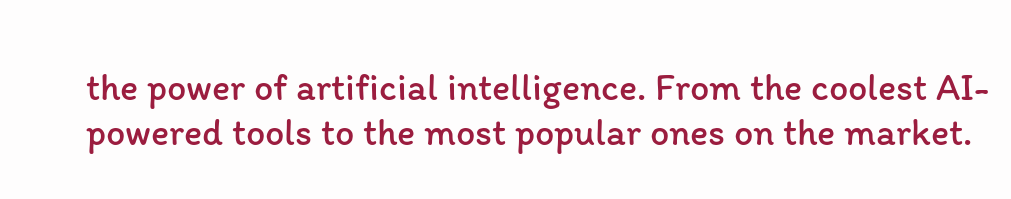the power of artificial intelligence. From the coolest AI-powered tools to the most popular ones on the market.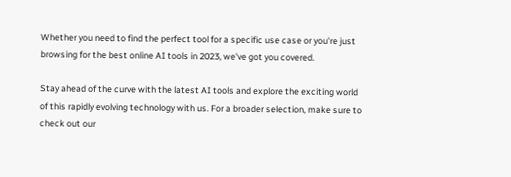Whether you need to find the perfect tool for a specific use case or you're just browsing for the best online AI tools in 2023, we've got you covered.

Stay ahead of the curve with the latest AI tools and explore the exciting world of this rapidly evolving technology with us. For a broader selection, make sure to check out our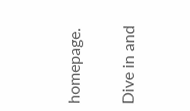homepage.

Dive in and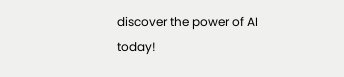discover the power of AI today!